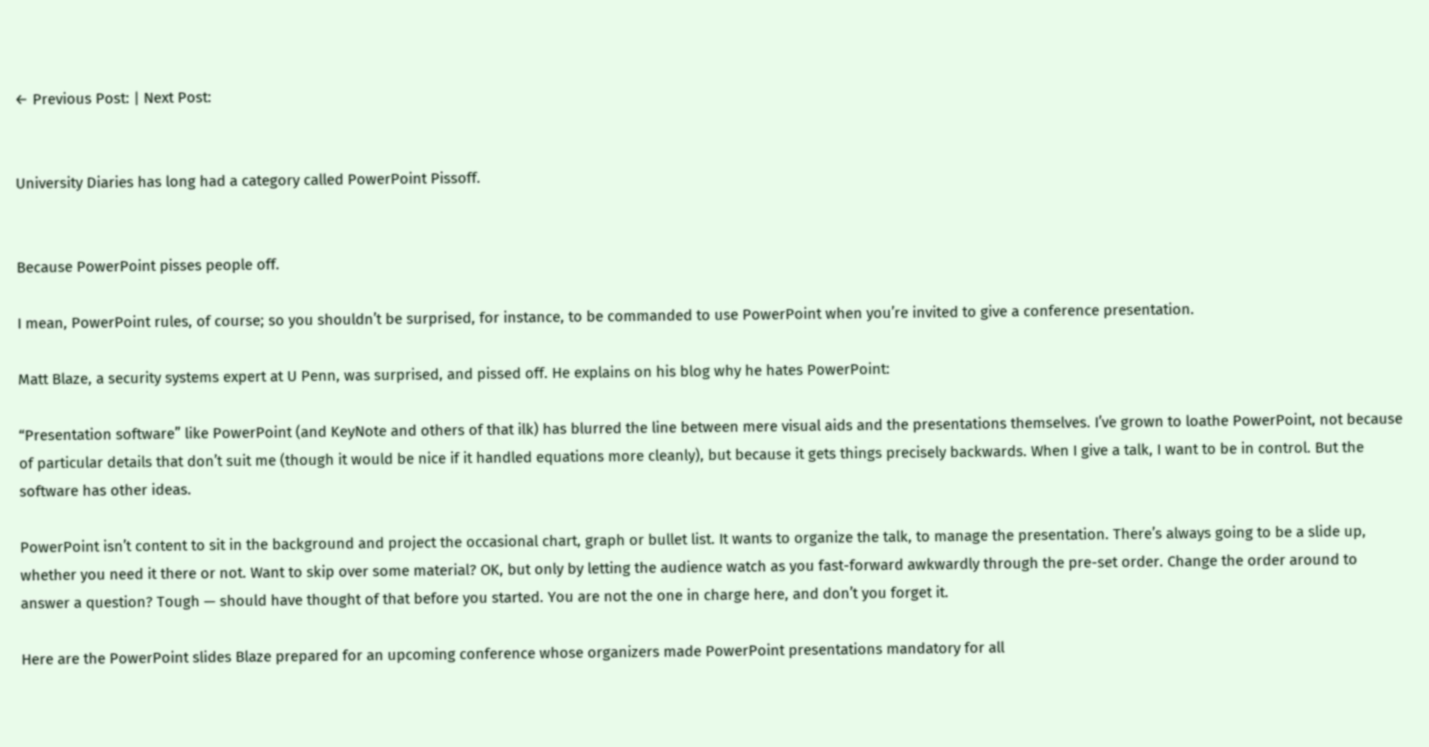← Previous Post: | Next Post:


University Diaries has long had a category called PowerPoint Pissoff.


Because PowerPoint pisses people off.

I mean, PowerPoint rules, of course; so you shouldn’t be surprised, for instance, to be commanded to use PowerPoint when you’re invited to give a conference presentation.

Matt Blaze, a security systems expert at U Penn, was surprised, and pissed off. He explains on his blog why he hates PowerPoint:

“Presentation software” like PowerPoint (and KeyNote and others of that ilk) has blurred the line between mere visual aids and the presentations themselves. I’ve grown to loathe PowerPoint, not because of particular details that don’t suit me (though it would be nice if it handled equations more cleanly), but because it gets things precisely backwards. When I give a talk, I want to be in control. But the software has other ideas.

PowerPoint isn’t content to sit in the background and project the occasional chart, graph or bullet list. It wants to organize the talk, to manage the presentation. There’s always going to be a slide up, whether you need it there or not. Want to skip over some material? OK, but only by letting the audience watch as you fast-forward awkwardly through the pre-set order. Change the order around to answer a question? Tough — should have thought of that before you started. You are not the one in charge here, and don’t you forget it.

Here are the PowerPoint slides Blaze prepared for an upcoming conference whose organizers made PowerPoint presentations mandatory for all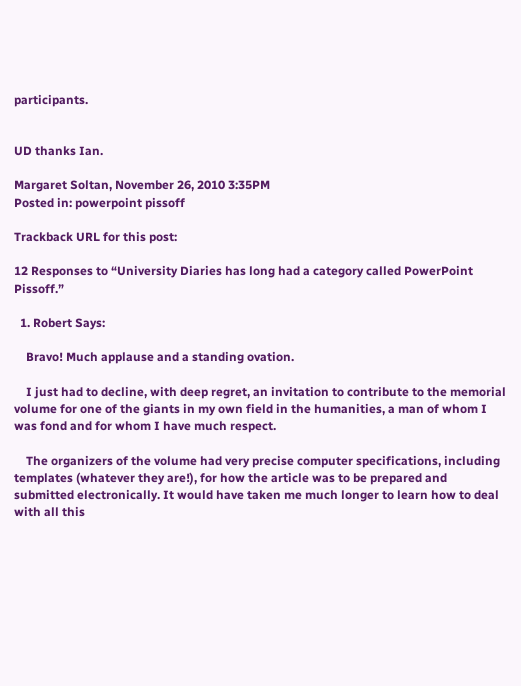participants.


UD thanks Ian.

Margaret Soltan, November 26, 2010 3:35PM
Posted in: powerpoint pissoff

Trackback URL for this post:

12 Responses to “University Diaries has long had a category called PowerPoint Pissoff.”

  1. Robert Says:

    Bravo! Much applause and a standing ovation.

    I just had to decline, with deep regret, an invitation to contribute to the memorial volume for one of the giants in my own field in the humanities, a man of whom I was fond and for whom I have much respect.

    The organizers of the volume had very precise computer specifications, including templates (whatever they are!), for how the article was to be prepared and submitted electronically. It would have taken me much longer to learn how to deal with all this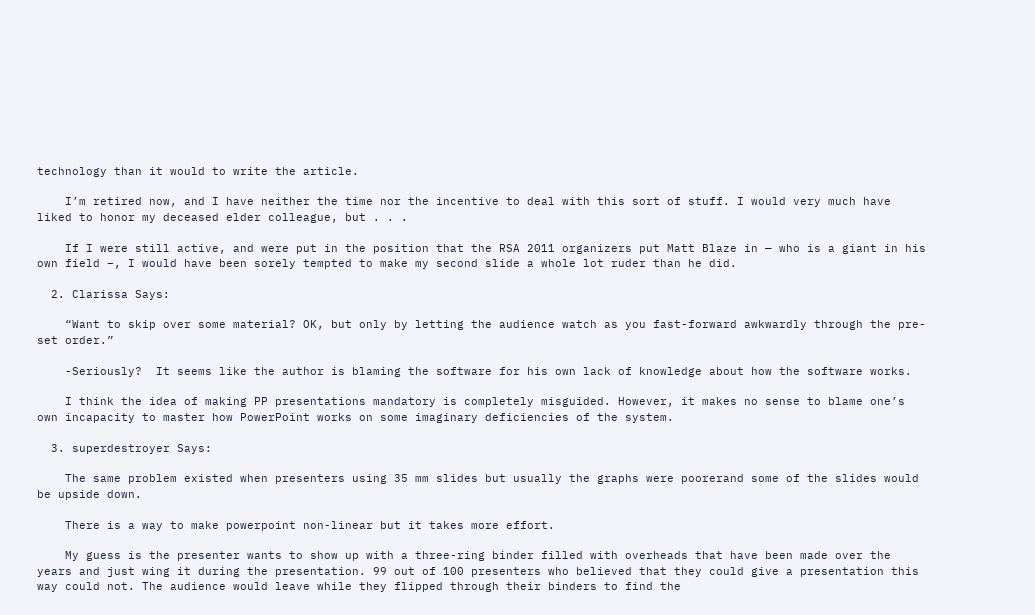technology than it would to write the article.

    I’m retired now, and I have neither the time nor the incentive to deal with this sort of stuff. I would very much have liked to honor my deceased elder colleague, but . . .

    If I were still active, and were put in the position that the RSA 2011 organizers put Matt Blaze in — who is a giant in his own field –, I would have been sorely tempted to make my second slide a whole lot ruder than he did.

  2. Clarissa Says:

    “Want to skip over some material? OK, but only by letting the audience watch as you fast-forward awkwardly through the pre-set order.”

    -Seriously?  It seems like the author is blaming the software for his own lack of knowledge about how the software works.

    I think the idea of making PP presentations mandatory is completely misguided. However, it makes no sense to blame one’s own incapacity to master how PowerPoint works on some imaginary deficiencies of the system.

  3. superdestroyer Says:

    The same problem existed when presenters using 35 mm slides but usually the graphs were poorerand some of the slides would be upside down.

    There is a way to make powerpoint non-linear but it takes more effort.

    My guess is the presenter wants to show up with a three-ring binder filled with overheads that have been made over the years and just wing it during the presentation. 99 out of 100 presenters who believed that they could give a presentation this way could not. The audience would leave while they flipped through their binders to find the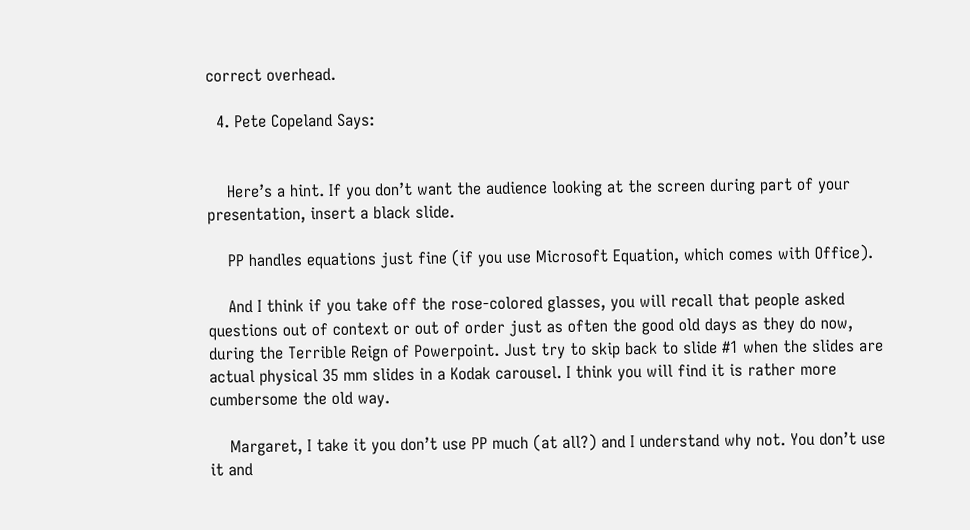correct overhead.

  4. Pete Copeland Says:


    Here’s a hint. If you don’t want the audience looking at the screen during part of your presentation, insert a black slide.

    PP handles equations just fine (if you use Microsoft Equation, which comes with Office).

    And I think if you take off the rose-colored glasses, you will recall that people asked questions out of context or out of order just as often the good old days as they do now, during the Terrible Reign of Powerpoint. Just try to skip back to slide #1 when the slides are actual physical 35 mm slides in a Kodak carousel. I think you will find it is rather more cumbersome the old way.

    Margaret, I take it you don’t use PP much (at all?) and I understand why not. You don’t use it and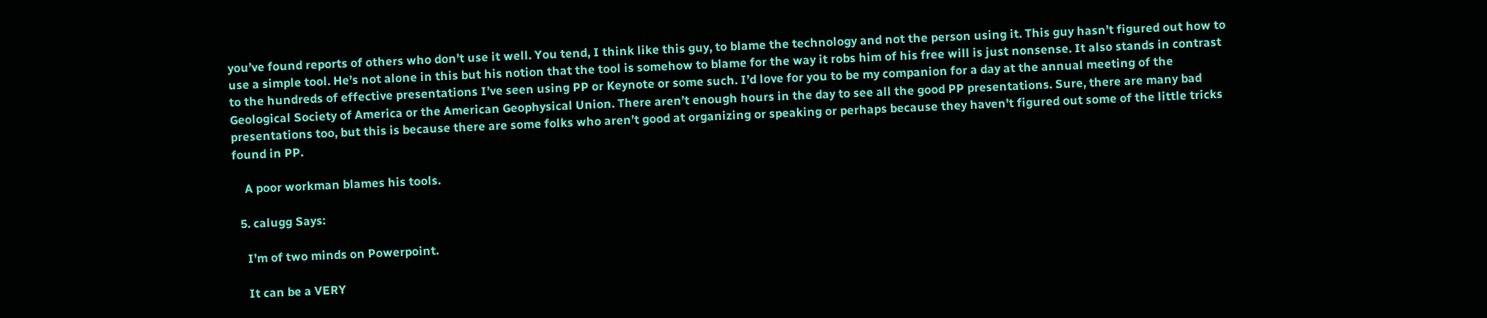you’ve found reports of others who don’t use it well. You tend, I think like this guy, to blame the technology and not the person using it. This guy hasn’t figured out how to use a simple tool. He’s not alone in this but his notion that the tool is somehow to blame for the way it robs him of his free will is just nonsense. It also stands in contrast to the hundreds of effective presentations I’ve seen using PP or Keynote or some such. I’d love for you to be my companion for a day at the annual meeting of the Geological Society of America or the American Geophysical Union. There aren’t enough hours in the day to see all the good PP presentations. Sure, there are many bad presentations too, but this is because there are some folks who aren’t good at organizing or speaking or perhaps because they haven’t figured out some of the little tricks found in PP.

    A poor workman blames his tools.

  5. calugg Says:

    I’m of two minds on Powerpoint.

    It can be a VERY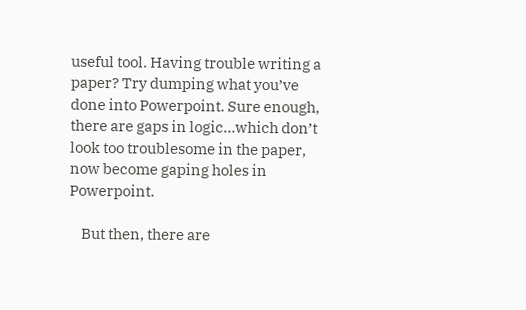useful tool. Having trouble writing a paper? Try dumping what you’ve done into Powerpoint. Sure enough, there are gaps in logic…which don’t look too troublesome in the paper, now become gaping holes in Powerpoint.

    But then, there are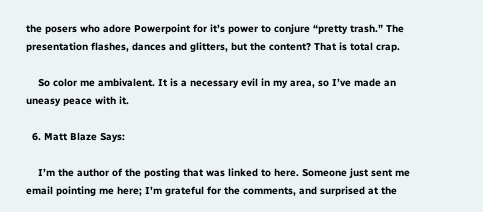the posers who adore Powerpoint for it’s power to conjure “pretty trash.” The presentation flashes, dances and glitters, but the content? That is total crap.

    So color me ambivalent. It is a necessary evil in my area, so I’ve made an uneasy peace with it.

  6. Matt Blaze Says:

    I’m the author of the posting that was linked to here. Someone just sent me email pointing me here; I’m grateful for the comments, and surprised at the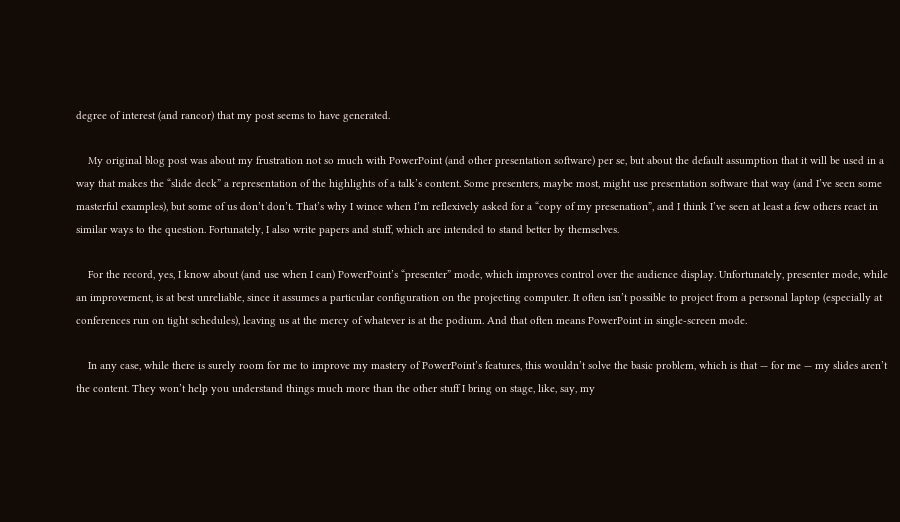degree of interest (and rancor) that my post seems to have generated.

    My original blog post was about my frustration not so much with PowerPoint (and other presentation software) per se, but about the default assumption that it will be used in a way that makes the “slide deck” a representation of the highlights of a talk’s content. Some presenters, maybe most, might use presentation software that way (and I’ve seen some masterful examples), but some of us don’t don’t. That’s why I wince when I’m reflexively asked for a “copy of my presenation”, and I think I’ve seen at least a few others react in similar ways to the question. Fortunately, I also write papers and stuff, which are intended to stand better by themselves.

    For the record, yes, I know about (and use when I can) PowerPoint’s “presenter” mode, which improves control over the audience display. Unfortunately, presenter mode, while an improvement, is at best unreliable, since it assumes a particular configuration on the projecting computer. It often isn’t possible to project from a personal laptop (especially at conferences run on tight schedules), leaving us at the mercy of whatever is at the podium. And that often means PowerPoint in single-screen mode.

    In any case, while there is surely room for me to improve my mastery of PowerPoint’s features, this wouldn’t solve the basic problem, which is that — for me — my slides aren’t the content. They won’t help you understand things much more than the other stuff I bring on stage, like, say, my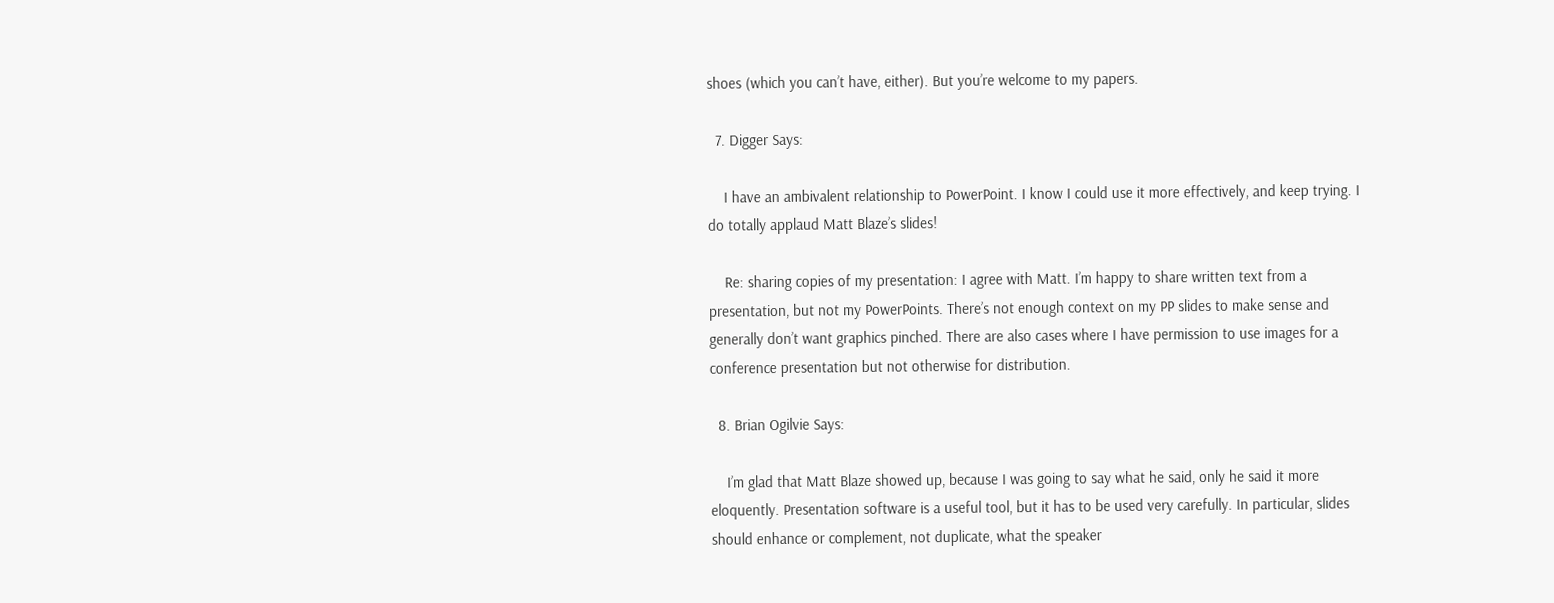shoes (which you can’t have, either). But you’re welcome to my papers.

  7. Digger Says:

    I have an ambivalent relationship to PowerPoint. I know I could use it more effectively, and keep trying. I do totally applaud Matt Blaze’s slides!

    Re: sharing copies of my presentation: I agree with Matt. I’m happy to share written text from a presentation, but not my PowerPoints. There’s not enough context on my PP slides to make sense and generally don’t want graphics pinched. There are also cases where I have permission to use images for a conference presentation but not otherwise for distribution.

  8. Brian Ogilvie Says:

    I’m glad that Matt Blaze showed up, because I was going to say what he said, only he said it more eloquently. Presentation software is a useful tool, but it has to be used very carefully. In particular, slides should enhance or complement, not duplicate, what the speaker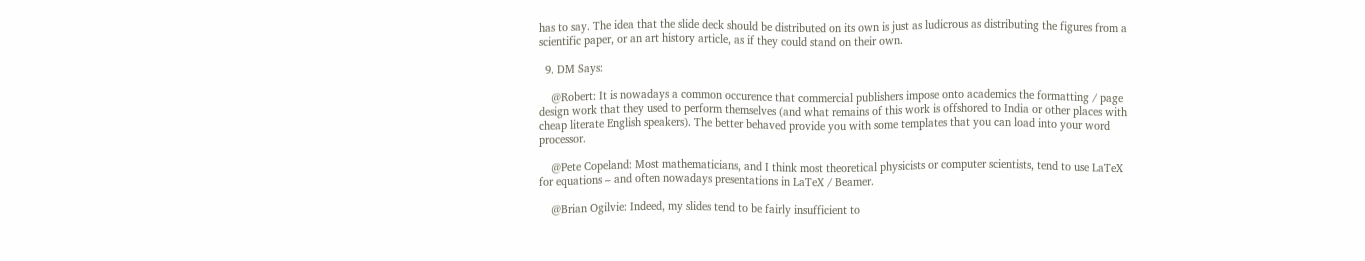has to say. The idea that the slide deck should be distributed on its own is just as ludicrous as distributing the figures from a scientific paper, or an art history article, as if they could stand on their own.

  9. DM Says:

    @Robert: It is nowadays a common occurence that commercial publishers impose onto academics the formatting / page design work that they used to perform themselves (and what remains of this work is offshored to India or other places with cheap literate English speakers). The better behaved provide you with some templates that you can load into your word processor.

    @Pete Copeland: Most mathematicians, and I think most theoretical physicists or computer scientists, tend to use LaTeX for equations – and often nowadays presentations in LaTeX / Beamer.

    @Brian Ogilvie: Indeed, my slides tend to be fairly insufficient to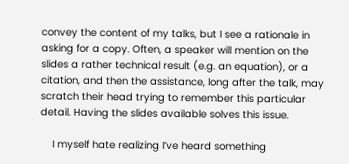convey the content of my talks, but I see a rationale in asking for a copy. Often, a speaker will mention on the slides a rather technical result (e.g. an equation), or a citation, and then the assistance, long after the talk, may scratch their head trying to remember this particular detail. Having the slides available solves this issue.

    I myself hate realizing I’ve heard something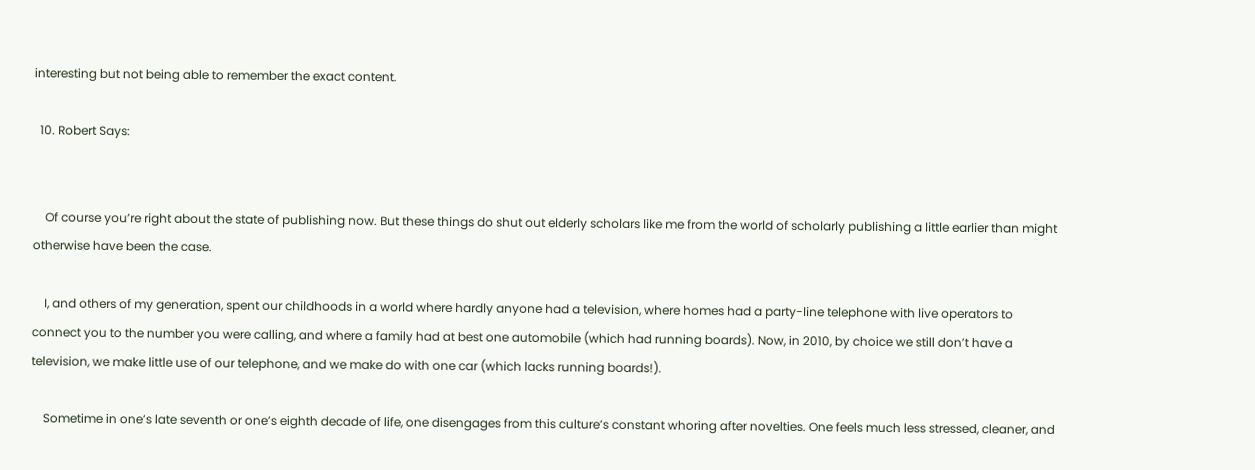interesting but not being able to remember the exact content.

  10. Robert Says:


    Of course you’re right about the state of publishing now. But these things do shut out elderly scholars like me from the world of scholarly publishing a little earlier than might otherwise have been the case.

    I, and others of my generation, spent our childhoods in a world where hardly anyone had a television, where homes had a party-line telephone with live operators to connect you to the number you were calling, and where a family had at best one automobile (which had running boards). Now, in 2010, by choice we still don’t have a television, we make little use of our telephone, and we make do with one car (which lacks running boards!).

    Sometime in one’s late seventh or one’s eighth decade of life, one disengages from this culture’s constant whoring after novelties. One feels much less stressed, cleaner, and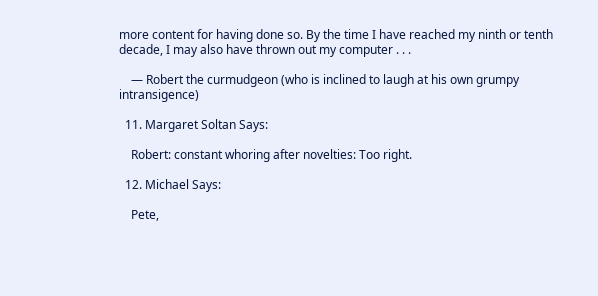more content for having done so. By the time I have reached my ninth or tenth decade, I may also have thrown out my computer . . .

    — Robert the curmudgeon (who is inclined to laugh at his own grumpy intransigence)

  11. Margaret Soltan Says:

    Robert: constant whoring after novelties: Too right.

  12. Michael Says:

    Pete,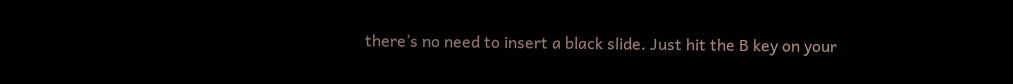there’s no need to insert a black slide. Just hit the B key on your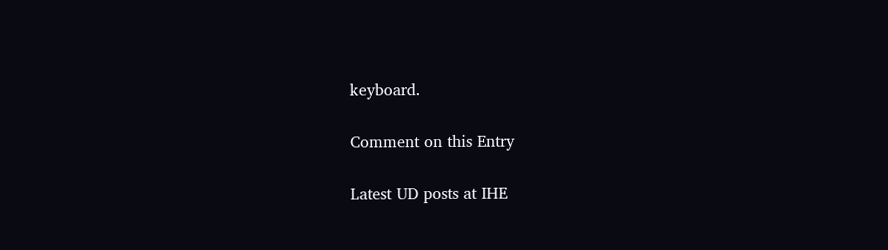keyboard.

Comment on this Entry

Latest UD posts at IHE